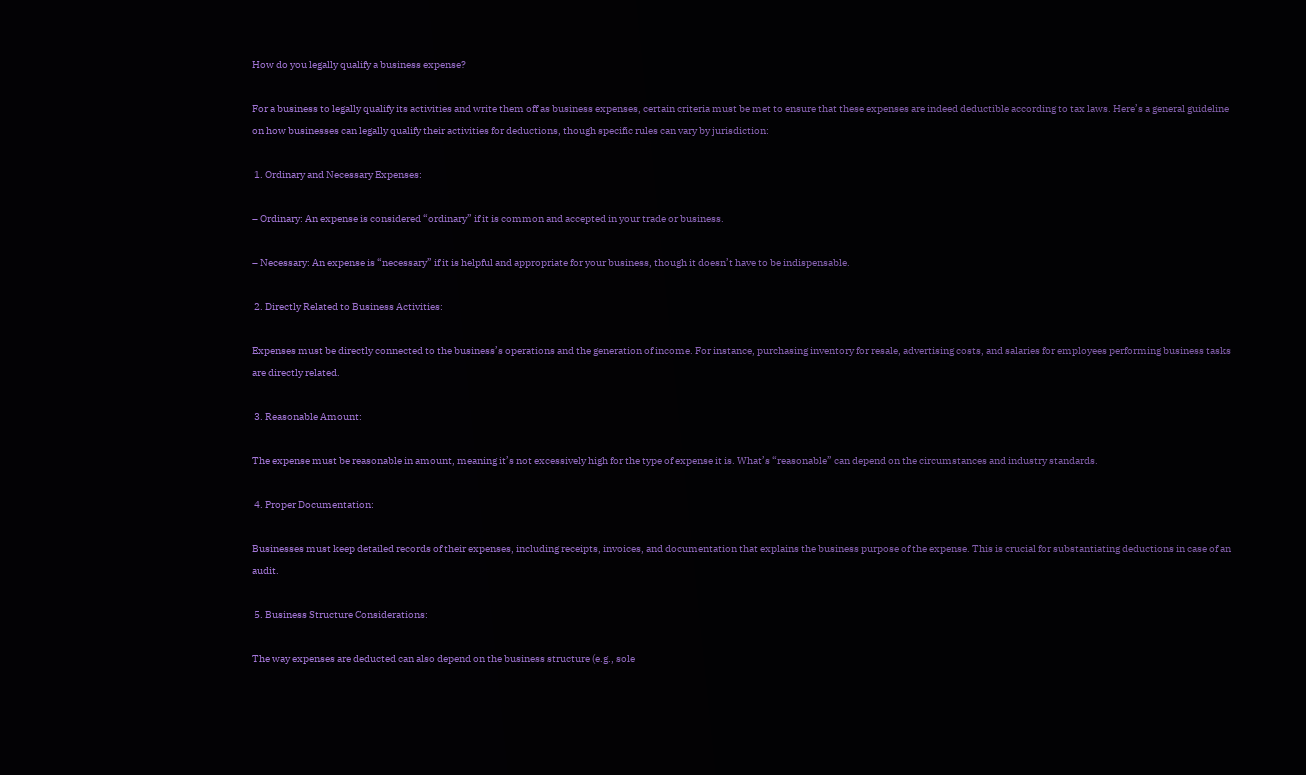How do you legally qualify a business expense?

For a business to legally qualify its activities and write them off as business expenses, certain criteria must be met to ensure that these expenses are indeed deductible according to tax laws. Here’s a general guideline on how businesses can legally qualify their activities for deductions, though specific rules can vary by jurisdiction:

 1. Ordinary and Necessary Expenses:

– Ordinary: An expense is considered “ordinary” if it is common and accepted in your trade or business.

– Necessary: An expense is “necessary” if it is helpful and appropriate for your business, though it doesn’t have to be indispensable.

 2. Directly Related to Business Activities:

Expenses must be directly connected to the business’s operations and the generation of income. For instance, purchasing inventory for resale, advertising costs, and salaries for employees performing business tasks are directly related.

 3. Reasonable Amount:

The expense must be reasonable in amount, meaning it’s not excessively high for the type of expense it is. What’s “reasonable” can depend on the circumstances and industry standards.

 4. Proper Documentation:

Businesses must keep detailed records of their expenses, including receipts, invoices, and documentation that explains the business purpose of the expense. This is crucial for substantiating deductions in case of an audit.

 5. Business Structure Considerations:

The way expenses are deducted can also depend on the business structure (e.g., sole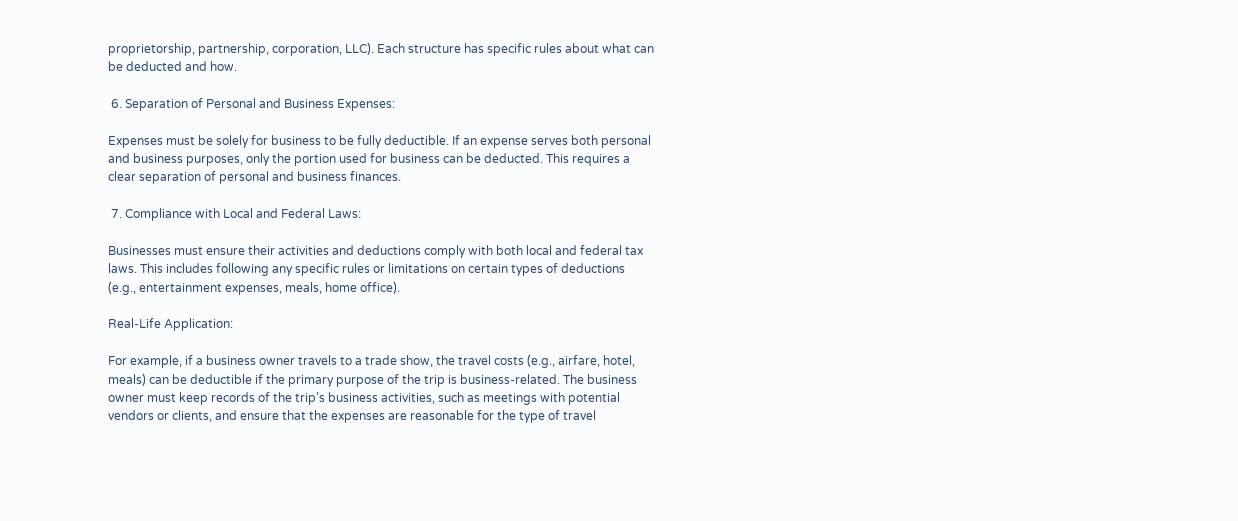proprietorship, partnership, corporation, LLC). Each structure has specific rules about what can be deducted and how.

 6. Separation of Personal and Business Expenses:

Expenses must be solely for business to be fully deductible. If an expense serves both personal and business purposes, only the portion used for business can be deducted. This requires a clear separation of personal and business finances.

 7. Compliance with Local and Federal Laws:

Businesses must ensure their activities and deductions comply with both local and federal tax laws. This includes following any specific rules or limitations on certain types of deductions (e.g., entertainment expenses, meals, home office).

Real-Life Application:

For example, if a business owner travels to a trade show, the travel costs (e.g., airfare, hotel, meals) can be deductible if the primary purpose of the trip is business-related. The business owner must keep records of the trip’s business activities, such as meetings with potential vendors or clients, and ensure that the expenses are reasonable for the type of travel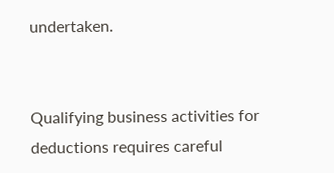undertaken.


Qualifying business activities for deductions requires careful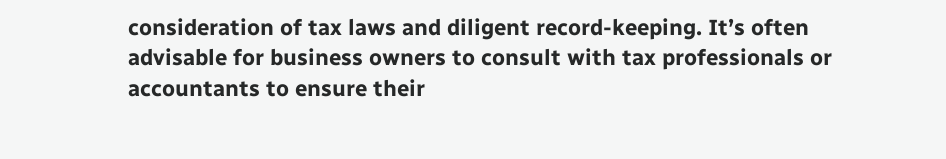consideration of tax laws and diligent record-keeping. It’s often advisable for business owners to consult with tax professionals or accountants to ensure their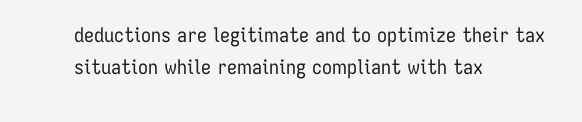deductions are legitimate and to optimize their tax situation while remaining compliant with tax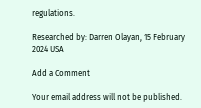regulations.

Researched by: Darren Olayan, 15 February 2024 USA

Add a Comment

Your email address will not be published.